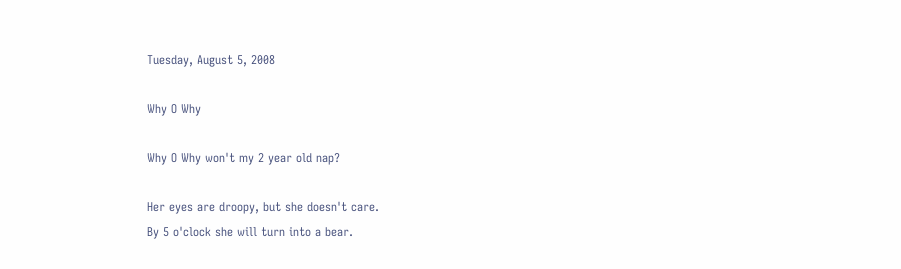Tuesday, August 5, 2008

Why O Why

Why O Why won't my 2 year old nap?

Her eyes are droopy, but she doesn't care.
By 5 o'clock she will turn into a bear.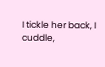I tickle her back, I cuddle,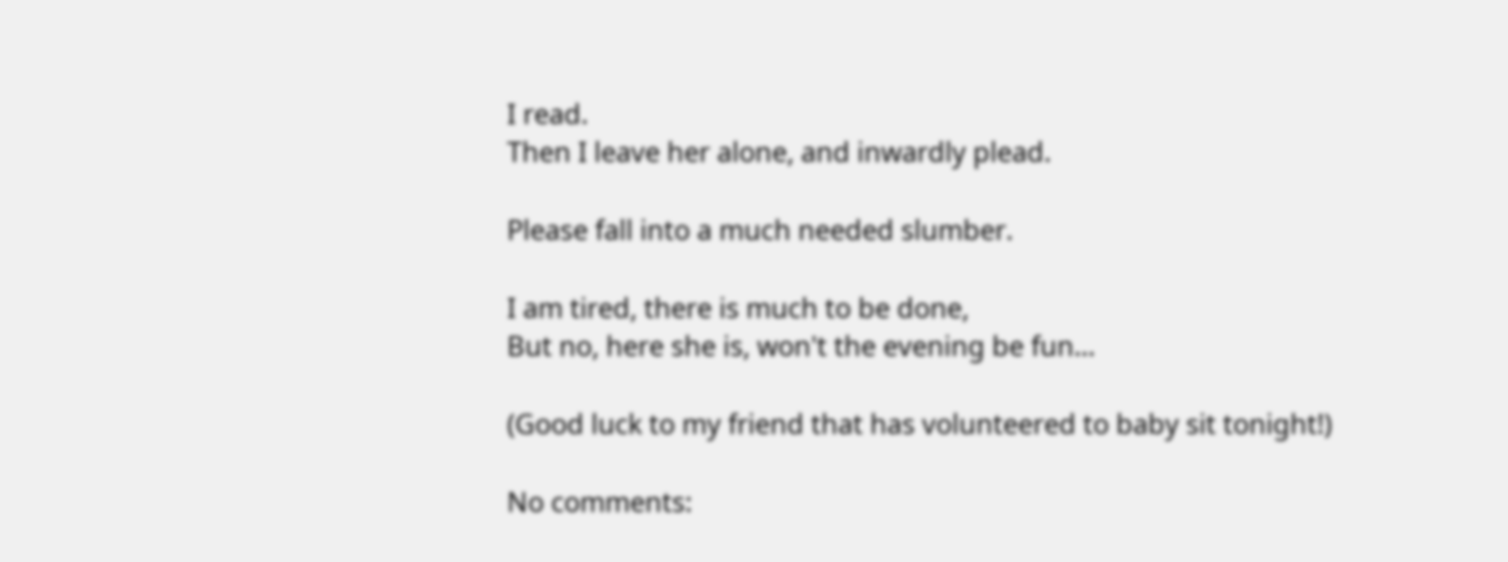I read.
Then I leave her alone, and inwardly plead.

Please fall into a much needed slumber.

I am tired, there is much to be done,
But no, here she is, won't the evening be fun...

(Good luck to my friend that has volunteered to baby sit tonight!)

No comments: